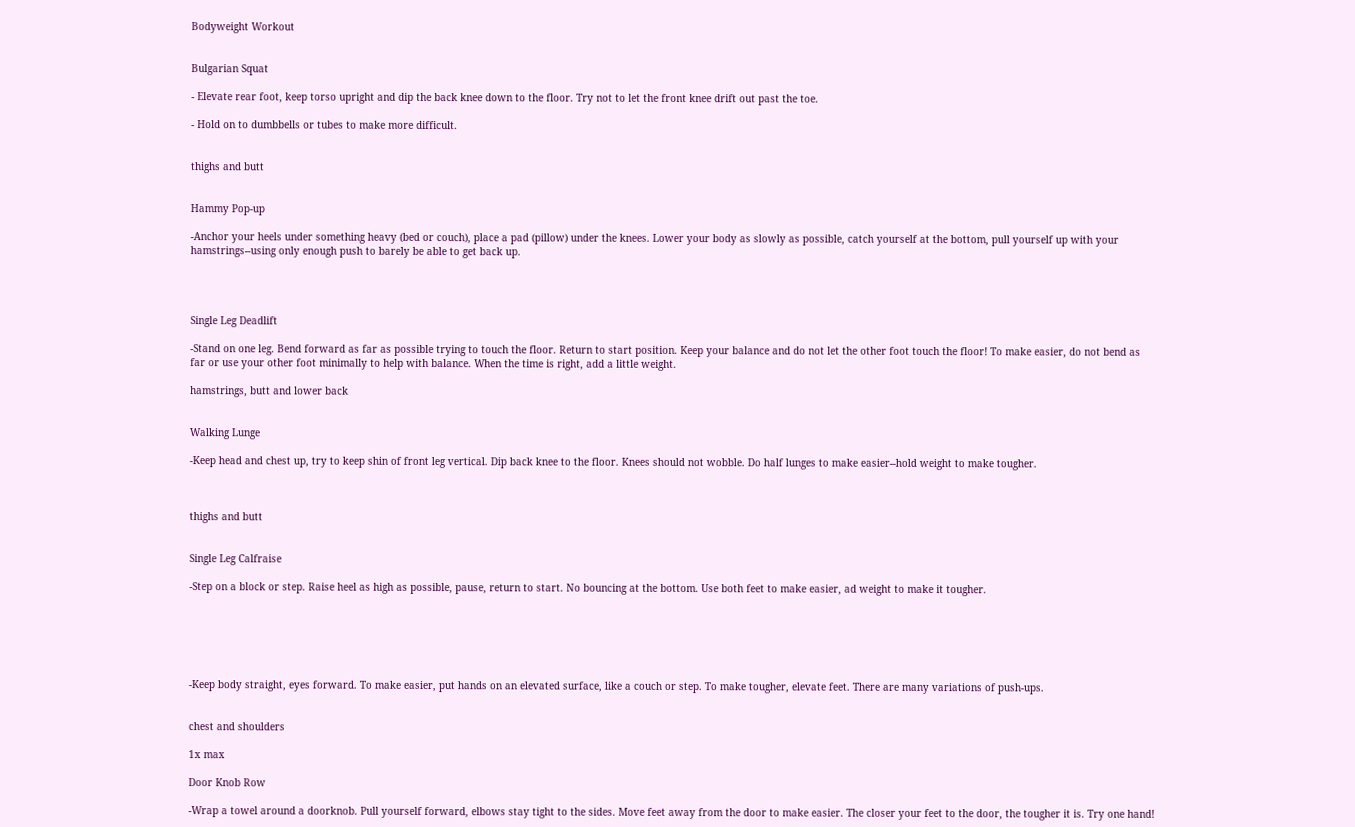Bodyweight Workout


Bulgarian Squat

- Elevate rear foot, keep torso upright and dip the back knee down to the floor. Try not to let the front knee drift out past the toe.

- Hold on to dumbbells or tubes to make more difficult.


thighs and butt


Hammy Pop-up

-Anchor your heels under something heavy (bed or couch), place a pad (pillow) under the knees. Lower your body as slowly as possible, catch yourself at the bottom, pull yourself up with your hamstrings--using only enough push to barely be able to get back up.




Single Leg Deadlift

-Stand on one leg. Bend forward as far as possible trying to touch the floor. Return to start position. Keep your balance and do not let the other foot touch the floor! To make easier, do not bend as far or use your other foot minimally to help with balance. When the time is right, add a little weight.

hamstrings, butt and lower back


Walking Lunge

-Keep head and chest up, try to keep shin of front leg vertical. Dip back knee to the floor. Knees should not wobble. Do half lunges to make easier--hold weight to make tougher.



thighs and butt


Single Leg Calfraise

-Step on a block or step. Raise heel as high as possible, pause, return to start. No bouncing at the bottom. Use both feet to make easier, ad weight to make it tougher.






-Keep body straight, eyes forward. To make easier, put hands on an elevated surface, like a couch or step. To make tougher, elevate feet. There are many variations of push-ups.


chest and shoulders

1x max

Door Knob Row

-Wrap a towel around a doorknob. Pull yourself forward, elbows stay tight to the sides. Move feet away from the door to make easier. The closer your feet to the door, the tougher it is. Try one hand!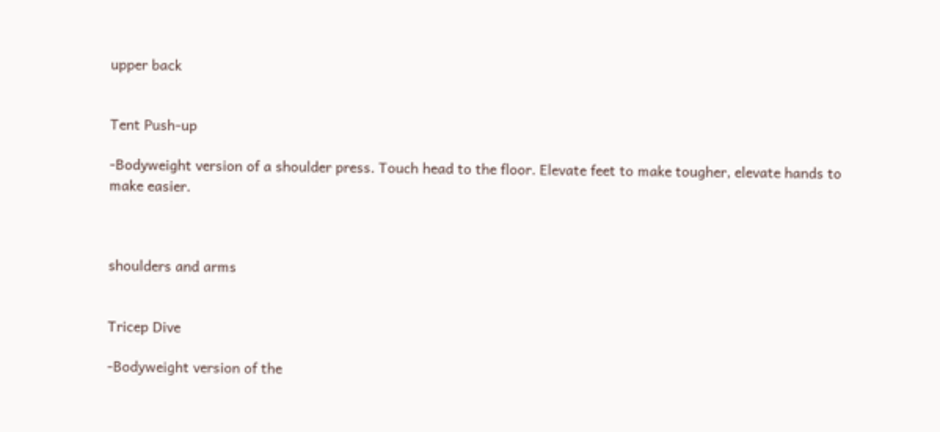upper back


Tent Push-up

-Bodyweight version of a shoulder press. Touch head to the floor. Elevate feet to make tougher, elevate hands to make easier.



shoulders and arms


Tricep Dive

-Bodyweight version of the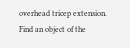overhead tricep extension. Find an object of the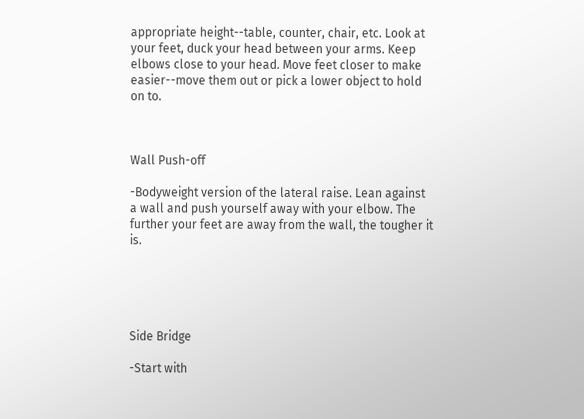appropriate height--table, counter, chair, etc. Look at your feet, duck your head between your arms. Keep elbows close to your head. Move feet closer to make easier--move them out or pick a lower object to hold on to.



Wall Push-off

-Bodyweight version of the lateral raise. Lean against a wall and push yourself away with your elbow. The further your feet are away from the wall, the tougher it is.





Side Bridge

-Start with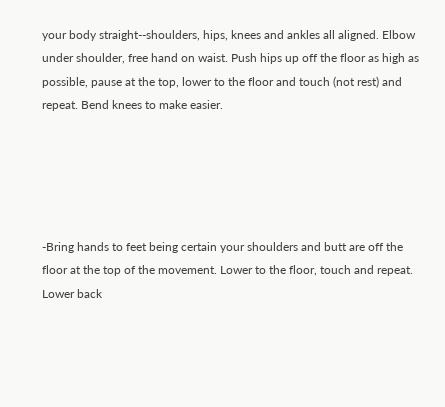your body straight--shoulders, hips, knees and ankles all aligned. Elbow under shoulder, free hand on waist. Push hips up off the floor as high as possible, pause at the top, lower to the floor and touch (not rest) and repeat. Bend knees to make easier.





-Bring hands to feet being certain your shoulders and butt are off the floor at the top of the movement. Lower to the floor, touch and repeat. Lower back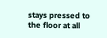stays pressed to the floor at all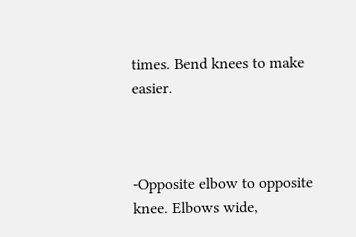times. Bend knees to make easier.



-Opposite elbow to opposite knee. Elbows wide,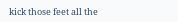kick those feet all the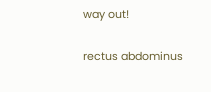way out!


rectus abdominus